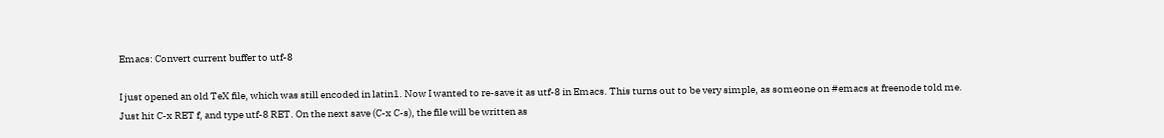Emacs: Convert current buffer to utf-8

I just opened an old TeX file, which was still encoded in latin1. Now I wanted to re-save it as utf-8 in Emacs. This turns out to be very simple, as someone on #emacs at freenode told me. Just hit C-x RET f, and type utf-8 RET. On the next save (C-x C-s), the file will be written as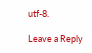utf-8.

Leave a Reply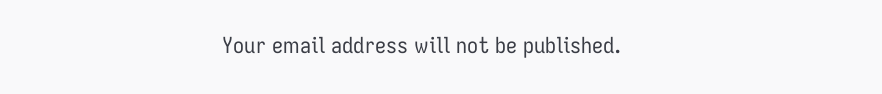Your email address will not be published.